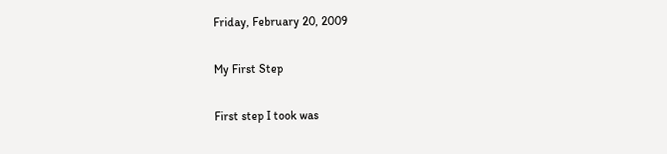Friday, February 20, 2009

My First Step

First step I took was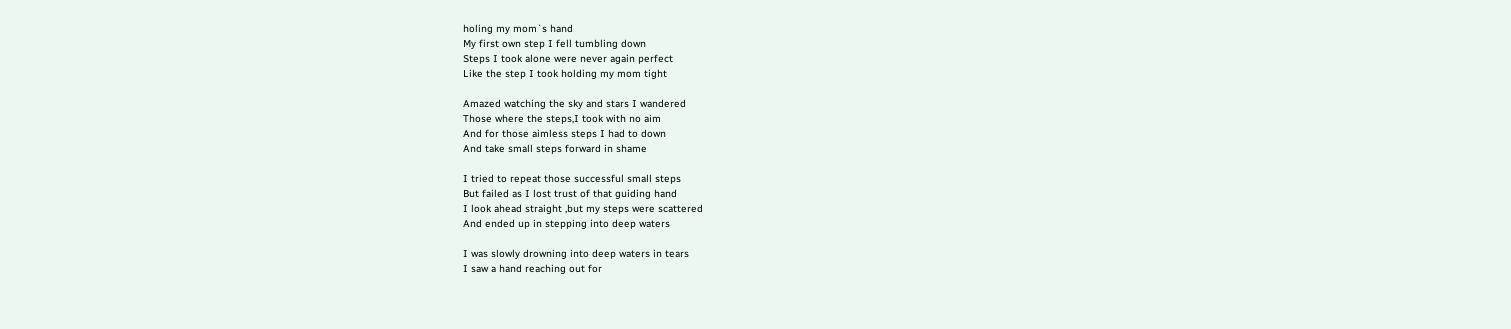holing my mom`s hand
My first own step I fell tumbling down
Steps I took alone were never again perfect
Like the step I took holding my mom tight

Amazed watching the sky and stars I wandered
Those where the steps,I took with no aim
And for those aimless steps I had to down
And take small steps forward in shame

I tried to repeat those successful small steps
But failed as I lost trust of that guiding hand
I look ahead straight ,but my steps were scattered
And ended up in stepping into deep waters

I was slowly drowning into deep waters in tears
I saw a hand reaching out for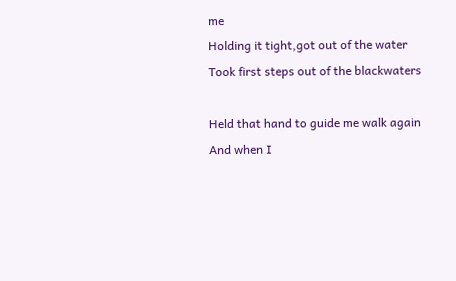me
Holding it tight,got out of the water
Took first steps out of the blackwaters

Held that hand to guide me walk again
And when I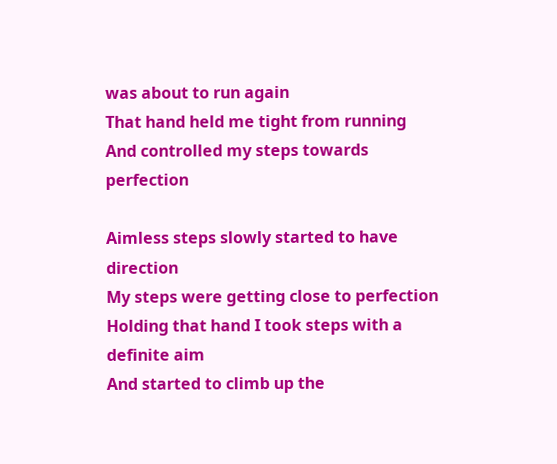was about to run again
That hand held me tight from running
And controlled my steps towards perfection

Aimless steps slowly started to have direction
My steps were getting close to perfection
Holding that hand I took steps with a definite aim
And started to climb up the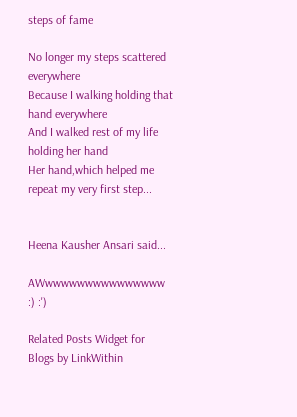steps of fame

No longer my steps scattered everywhere
Because I walking holding that hand everywhere
And I walked rest of my life holding her hand
Her hand,which helped me repeat my very first step...


Heena Kausher Ansari said...

AWwwwwwwwwwwwwwww :) :')

Related Posts Widget for Blogs by LinkWithin